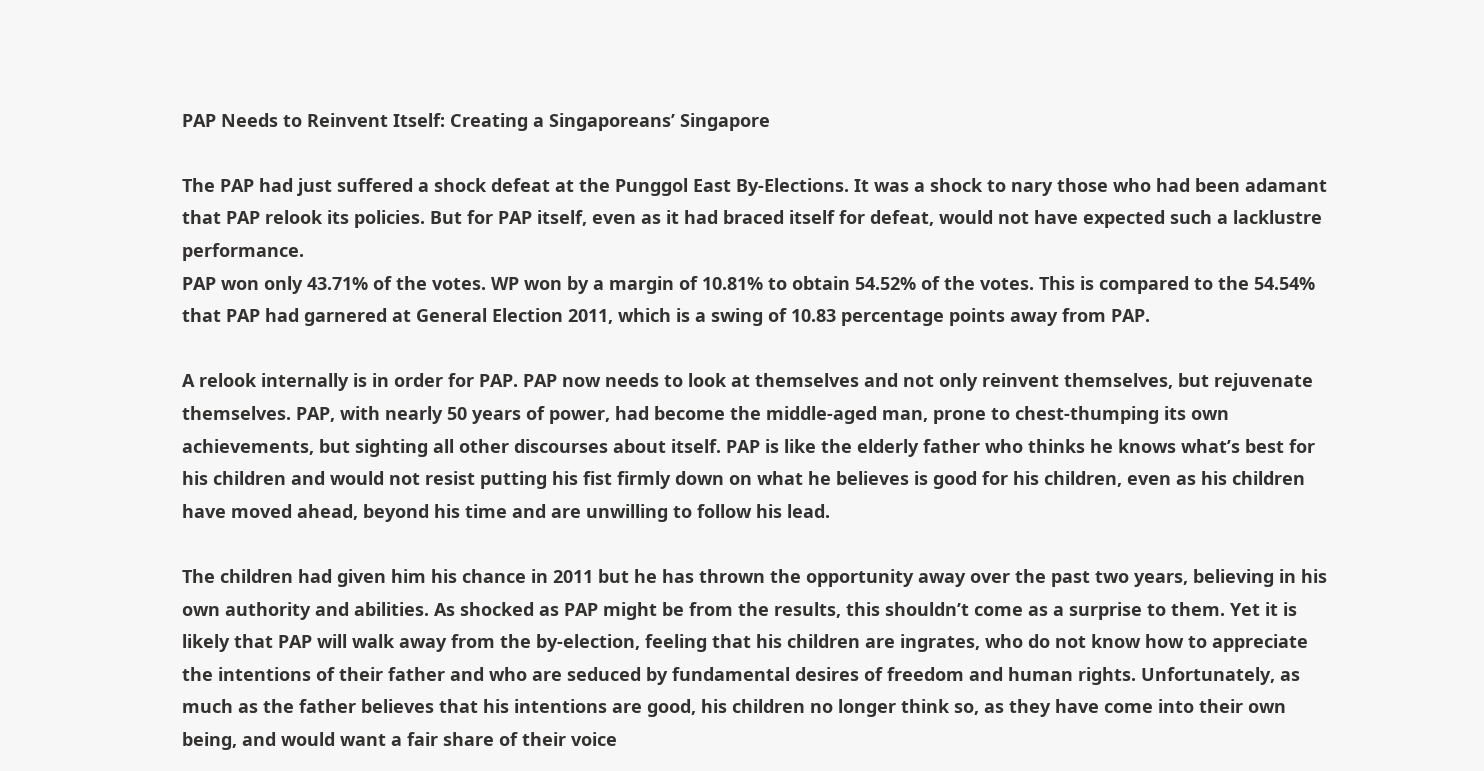PAP Needs to Reinvent Itself: Creating a Singaporeans’ Singapore

The PAP had just suffered a shock defeat at the Punggol East By-Elections. It was a shock to nary those who had been adamant that PAP relook its policies. But for PAP itself, even as it had braced itself for defeat, would not have expected such a lacklustre performance.
PAP won only 43.71% of the votes. WP won by a margin of 10.81% to obtain 54.52% of the votes. This is compared to the 54.54% that PAP had garnered at General Election 2011, which is a swing of 10.83 percentage points away from PAP.

A relook internally is in order for PAP. PAP now needs to look at themselves and not only reinvent themselves, but rejuvenate themselves. PAP, with nearly 50 years of power, had become the middle-aged man, prone to chest-thumping its own achievements, but sighting all other discourses about itself. PAP is like the elderly father who thinks he knows what’s best for his children and would not resist putting his fist firmly down on what he believes is good for his children, even as his children have moved ahead, beyond his time and are unwilling to follow his lead.

The children had given him his chance in 2011 but he has thrown the opportunity away over the past two years, believing in his own authority and abilities. As shocked as PAP might be from the results, this shouldn’t come as a surprise to them. Yet it is likely that PAP will walk away from the by-election, feeling that his children are ingrates, who do not know how to appreciate the intentions of their father and who are seduced by fundamental desires of freedom and human rights. Unfortunately, as much as the father believes that his intentions are good, his children no longer think so, as they have come into their own being, and would want a fair share of their voice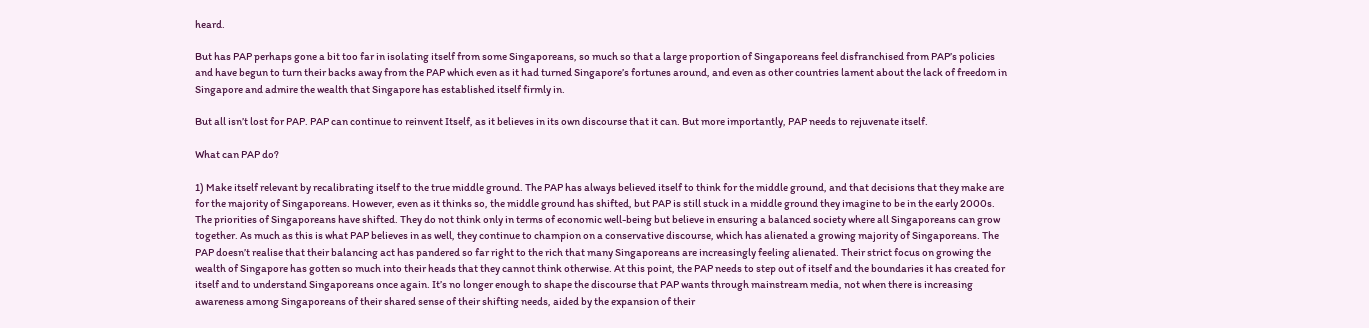heard.

But has PAP perhaps gone a bit too far in isolating itself from some Singaporeans, so much so that a large proportion of Singaporeans feel disfranchised from PAP’s policies and have begun to turn their backs away from the PAP which even as it had turned Singapore’s fortunes around, and even as other countries lament about the lack of freedom in Singapore and admire the wealth that Singapore has established itself firmly in.

But all isn’t lost for PAP. PAP can continue to reinvent Itself, as it believes in its own discourse that it can. But more importantly, PAP needs to rejuvenate itself.

What can PAP do?

1) Make itself relevant by recalibrating itself to the true middle ground. The PAP has always believed itself to think for the middle ground, and that decisions that they make are for the majority of Singaporeans. However, even as it thinks so, the middle ground has shifted, but PAP is still stuck in a middle ground they imagine to be in the early 2000s. The priorities of Singaporeans have shifted. They do not think only in terms of economic well-being but believe in ensuring a balanced society where all Singaporeans can grow together. As much as this is what PAP believes in as well, they continue to champion on a conservative discourse, which has alienated a growing majority of Singaporeans. The PAP doesn’t realise that their balancing act has pandered so far right to the rich that many Singaporeans are increasingly feeling alienated. Their strict focus on growing the wealth of Singapore has gotten so much into their heads that they cannot think otherwise. At this point, the PAP needs to step out of itself and the boundaries it has created for itself and to understand Singaporeans once again. It’s no longer enough to shape the discourse that PAP wants through mainstream media, not when there is increasing awareness among Singaporeans of their shared sense of their shifting needs, aided by the expansion of their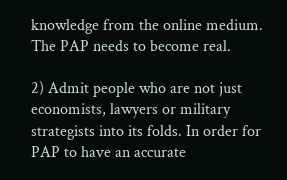knowledge from the online medium. The PAP needs to become real.

2) Admit people who are not just economists, lawyers or military strategists into its folds. In order for PAP to have an accurate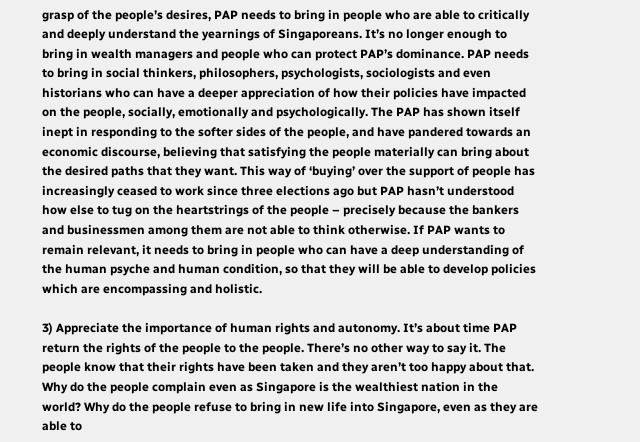grasp of the people’s desires, PAP needs to bring in people who are able to critically and deeply understand the yearnings of Singaporeans. It’s no longer enough to bring in wealth managers and people who can protect PAP’s dominance. PAP needs to bring in social thinkers, philosophers, psychologists, sociologists and even historians who can have a deeper appreciation of how their policies have impacted on the people, socially, emotionally and psychologically. The PAP has shown itself inept in responding to the softer sides of the people, and have pandered towards an economic discourse, believing that satisfying the people materially can bring about the desired paths that they want. This way of ‘buying’ over the support of people has increasingly ceased to work since three elections ago but PAP hasn’t understood how else to tug on the heartstrings of the people – precisely because the bankers and businessmen among them are not able to think otherwise. If PAP wants to remain relevant, it needs to bring in people who can have a deep understanding of the human psyche and human condition, so that they will be able to develop policies which are encompassing and holistic.

3) Appreciate the importance of human rights and autonomy. It’s about time PAP return the rights of the people to the people. There’s no other way to say it. The people know that their rights have been taken and they aren’t too happy about that. Why do the people complain even as Singapore is the wealthiest nation in the world? Why do the people refuse to bring in new life into Singapore, even as they are able to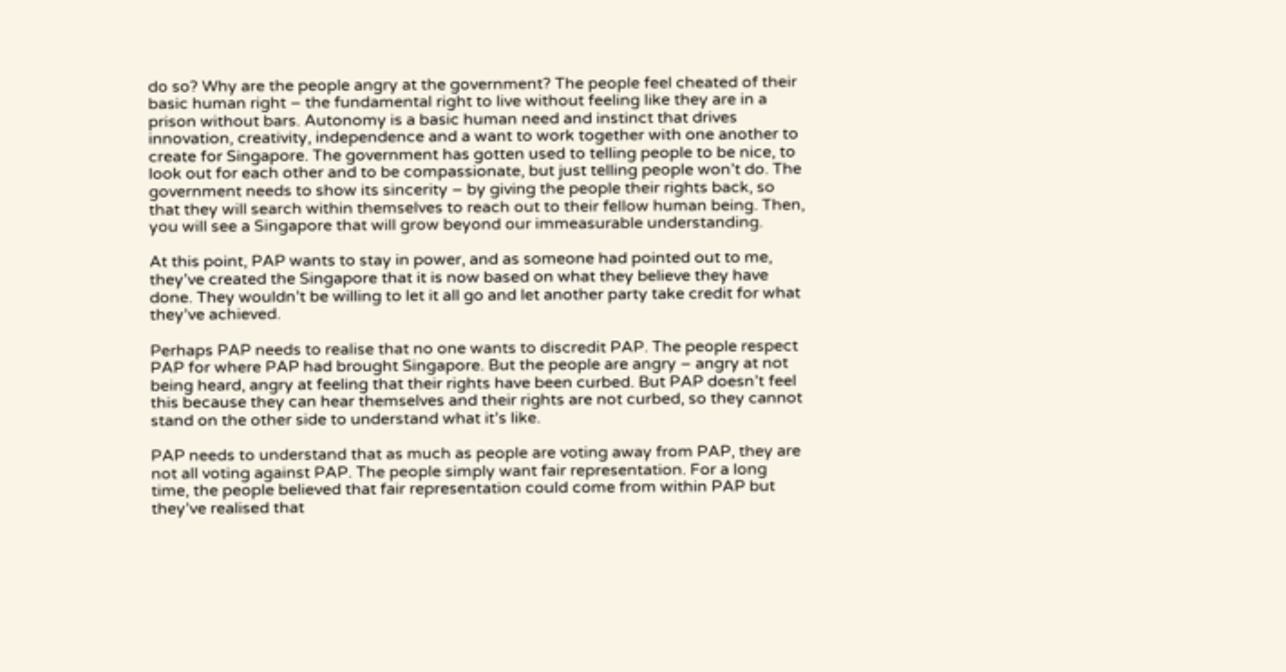do so? Why are the people angry at the government? The people feel cheated of their basic human right – the fundamental right to live without feeling like they are in a prison without bars. Autonomy is a basic human need and instinct that drives innovation, creativity, independence and a want to work together with one another to create for Singapore. The government has gotten used to telling people to be nice, to look out for each other and to be compassionate, but just telling people won’t do. The government needs to show its sincerity – by giving the people their rights back, so that they will search within themselves to reach out to their fellow human being. Then, you will see a Singapore that will grow beyond our immeasurable understanding.

At this point, PAP wants to stay in power, and as someone had pointed out to me, they’ve created the Singapore that it is now based on what they believe they have done. They wouldn’t be willing to let it all go and let another party take credit for what they’ve achieved.

Perhaps PAP needs to realise that no one wants to discredit PAP. The people respect PAP for where PAP had brought Singapore. But the people are angry – angry at not being heard, angry at feeling that their rights have been curbed. But PAP doesn’t feel this because they can hear themselves and their rights are not curbed, so they cannot stand on the other side to understand what it’s like.

PAP needs to understand that as much as people are voting away from PAP, they are not all voting against PAP. The people simply want fair representation. For a long time, the people believed that fair representation could come from within PAP but they’ve realised that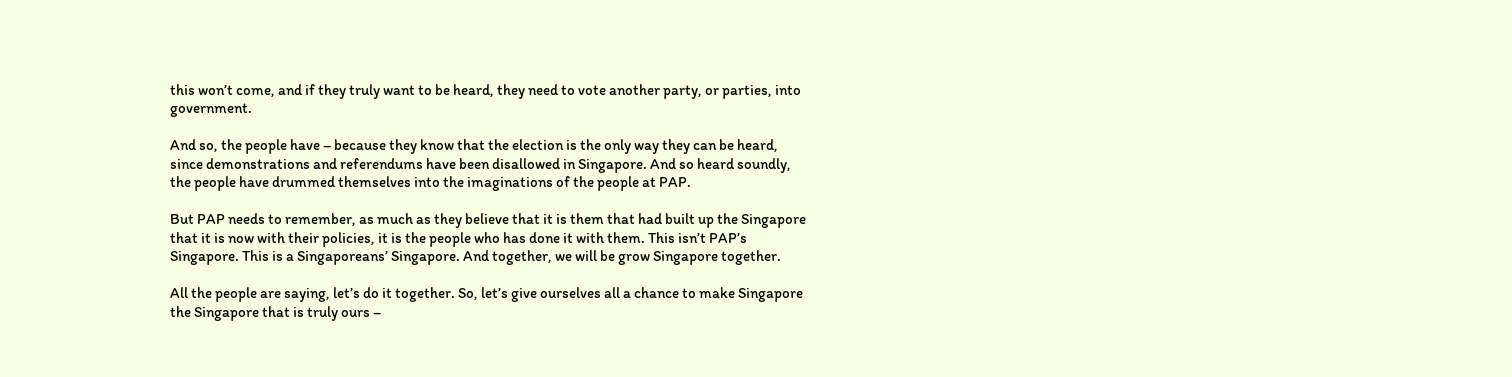this won’t come, and if they truly want to be heard, they need to vote another party, or parties, into government.

And so, the people have – because they know that the election is the only way they can be heard, since demonstrations and referendums have been disallowed in Singapore. And so heard soundly, the people have drummed themselves into the imaginations of the people at PAP.

But PAP needs to remember, as much as they believe that it is them that had built up the Singapore that it is now with their policies, it is the people who has done it with them. This isn’t PAP’s Singapore. This is a Singaporeans’ Singapore. And together, we will be grow Singapore together.

All the people are saying, let’s do it together. So, let’s give ourselves all a chance to make Singapore the Singapore that is truly ours –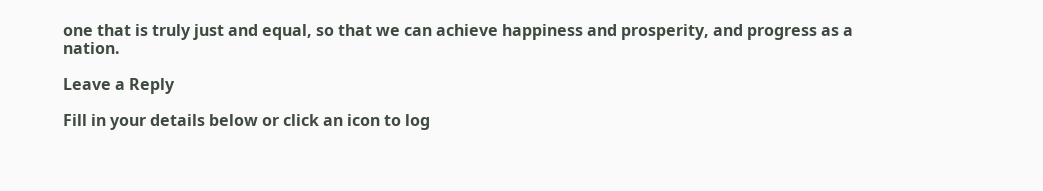one that is truly just and equal, so that we can achieve happiness and prosperity, and progress as a nation.

Leave a Reply

Fill in your details below or click an icon to log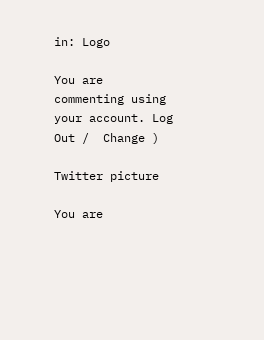in: Logo

You are commenting using your account. Log Out /  Change )

Twitter picture

You are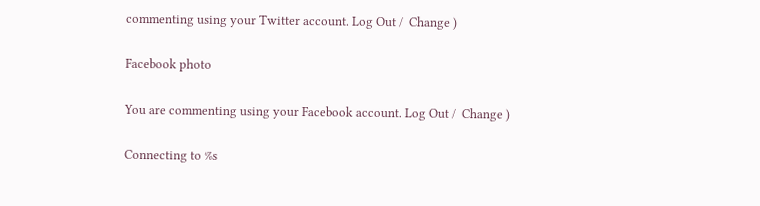commenting using your Twitter account. Log Out /  Change )

Facebook photo

You are commenting using your Facebook account. Log Out /  Change )

Connecting to %s